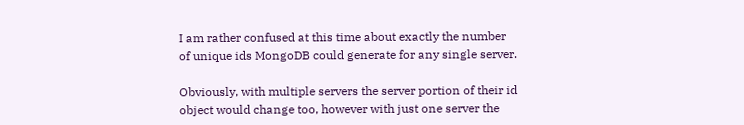I am rather confused at this time about exactly the number of unique ids MongoDB could generate for any single server.

Obviously, with multiple servers the server portion of their id object would change too, however with just one server the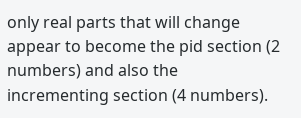only real parts that will change appear to become the pid section (2 numbers) and also the incrementing section (4 numbers).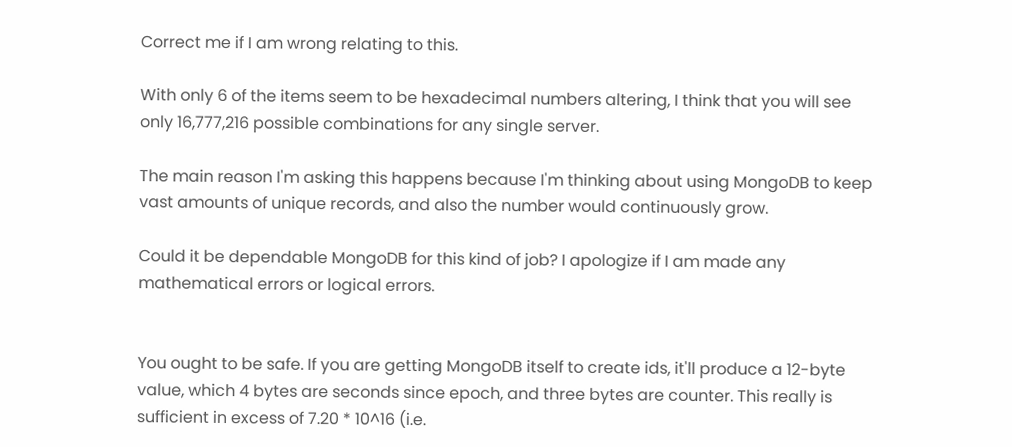Correct me if I am wrong relating to this.

With only 6 of the items seem to be hexadecimal numbers altering, I think that you will see only 16,777,216 possible combinations for any single server.

The main reason I'm asking this happens because I'm thinking about using MongoDB to keep vast amounts of unique records, and also the number would continuously grow.

Could it be dependable MongoDB for this kind of job? I apologize if I am made any mathematical errors or logical errors.


You ought to be safe. If you are getting MongoDB itself to create ids, it'll produce a 12-byte value, which 4 bytes are seconds since epoch, and three bytes are counter. This really is sufficient in excess of 7.20 * 10^16 (i.e.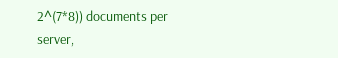2^(7*8)) documents per server,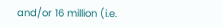and/or 16 million (i.e.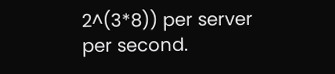2^(3*8)) per server per second.